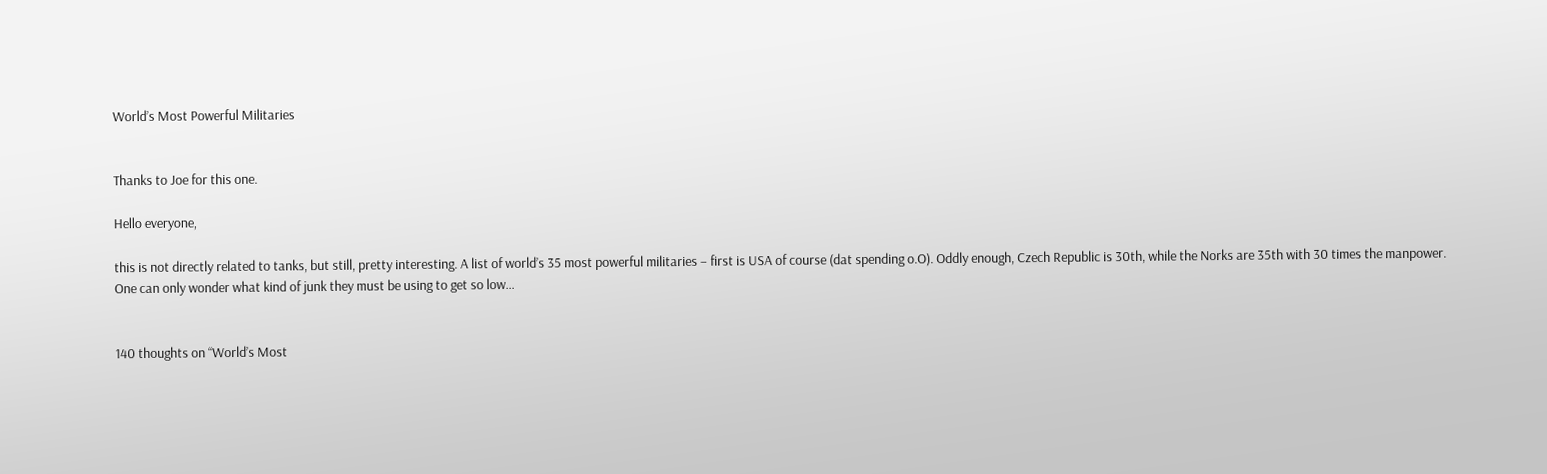World’s Most Powerful Militaries


Thanks to Joe for this one.

Hello everyone,

this is not directly related to tanks, but still, pretty interesting. A list of world’s 35 most powerful militaries – first is USA of course (dat spending o.O). Oddly enough, Czech Republic is 30th, while the Norks are 35th with 30 times the manpower. One can only wonder what kind of junk they must be using to get so low…


140 thoughts on “World’s Most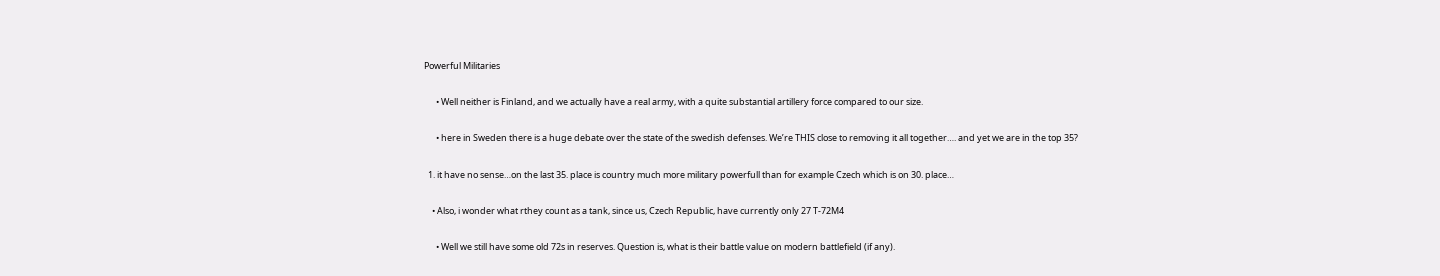Powerful Militaries

      • Well neither is Finland, and we actually have a real army, with a quite substantial artillery force compared to our size.

      • here in Sweden there is a huge debate over the state of the swedish defenses. We’re THIS close to removing it all together…. and yet we are in the top 35?

  1. it have no sense…on the last 35. place is country much more military powerfull than for example Czech which is on 30. place…

    • Also, i wonder what rthey count as a tank, since us, Czech Republic, have currently only 27 T-72M4

      • Well we still have some old 72s in reserves. Question is, what is their battle value on modern battlefield (if any).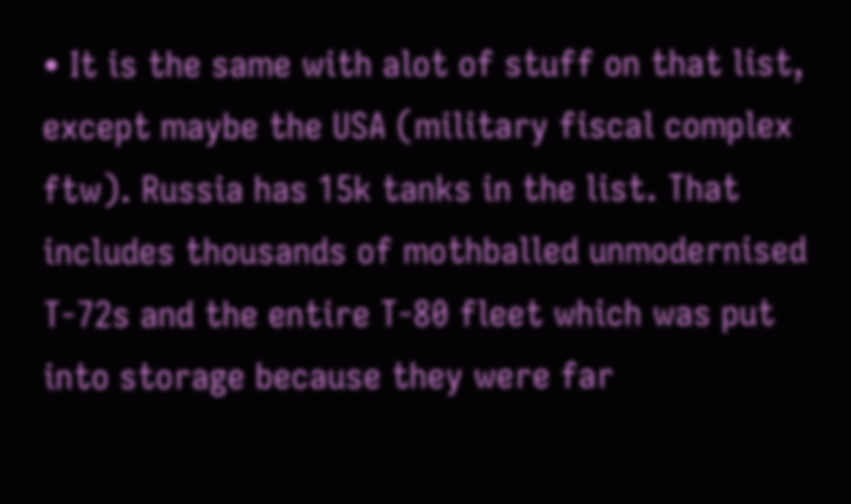• It is the same with alot of stuff on that list, except maybe the USA (military fiscal complex ftw). Russia has 15k tanks in the list. That includes thousands of mothballed unmodernised T-72s and the entire T-80 fleet which was put into storage because they were far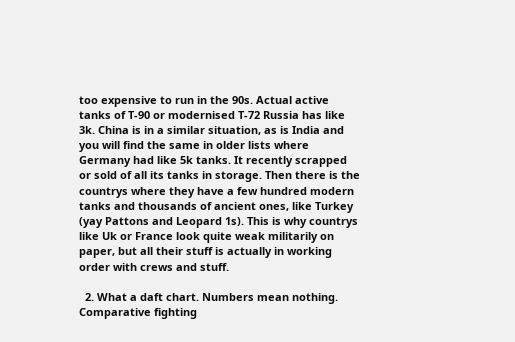too expensive to run in the 90s. Actual active tanks of T-90 or modernised T-72 Russia has like 3k. China is in a similar situation, as is India and you will find the same in older lists where Germany had like 5k tanks. It recently scrapped or sold of all its tanks in storage. Then there is the countrys where they have a few hundred modern tanks and thousands of ancient ones, like Turkey (yay Pattons and Leopard 1s). This is why countrys like Uk or France look quite weak militarily on paper, but all their stuff is actually in working order with crews and stuff.

  2. What a daft chart. Numbers mean nothing. Comparative fighting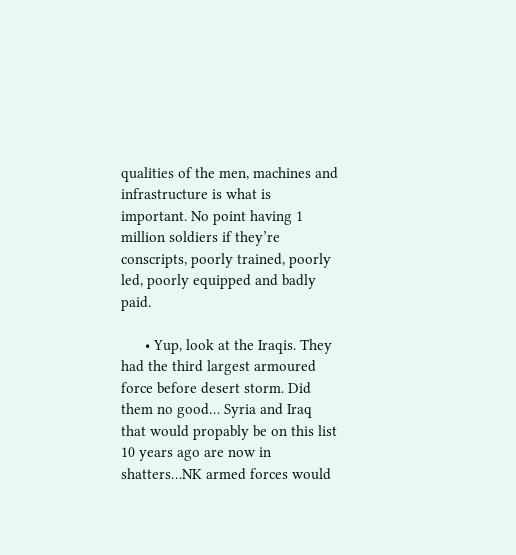qualities of the men, machines and infrastructure is what is important. No point having 1 million soldiers if they’re conscripts, poorly trained, poorly led, poorly equipped and badly paid.

      • Yup, look at the Iraqis. They had the third largest armoured force before desert storm. Did them no good… Syria and Iraq that would propably be on this list 10 years ago are now in shatters…NK armed forces would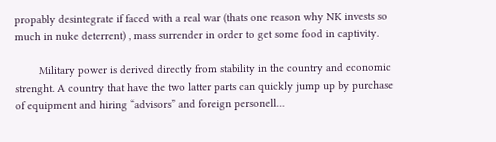propably desintegrate if faced with a real war (thats one reason why NK invests so much in nuke deterrent) , mass surrender in order to get some food in captivity.

        Military power is derived directly from stability in the country and economic strenght. A country that have the two latter parts can quickly jump up by purchase of equipment and hiring “advisors” and foreign personell…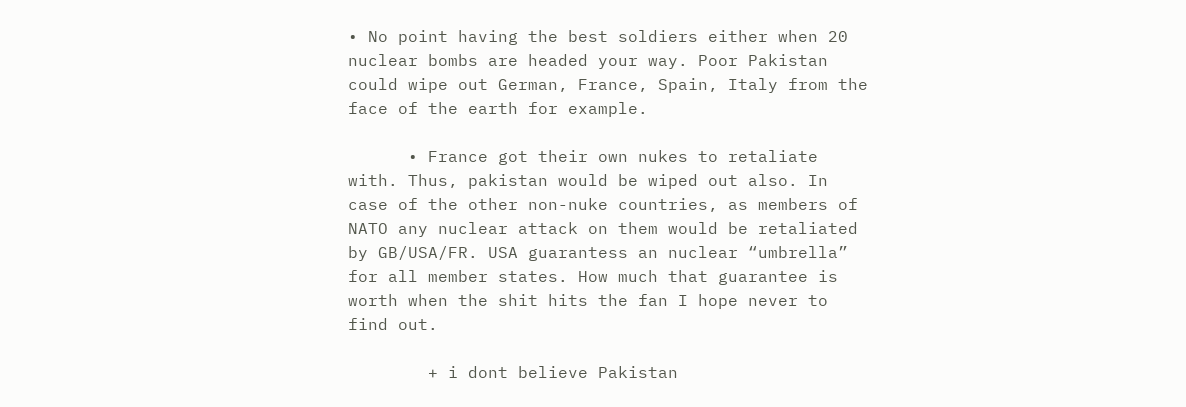• No point having the best soldiers either when 20 nuclear bombs are headed your way. Poor Pakistan could wipe out German, France, Spain, Italy from the face of the earth for example.

      • France got their own nukes to retaliate with. Thus, pakistan would be wiped out also. In case of the other non-nuke countries, as members of NATO any nuclear attack on them would be retaliated by GB/USA/FR. USA guarantess an nuclear “umbrella” for all member states. How much that guarantee is worth when the shit hits the fan I hope never to find out.

        + i dont believe Pakistan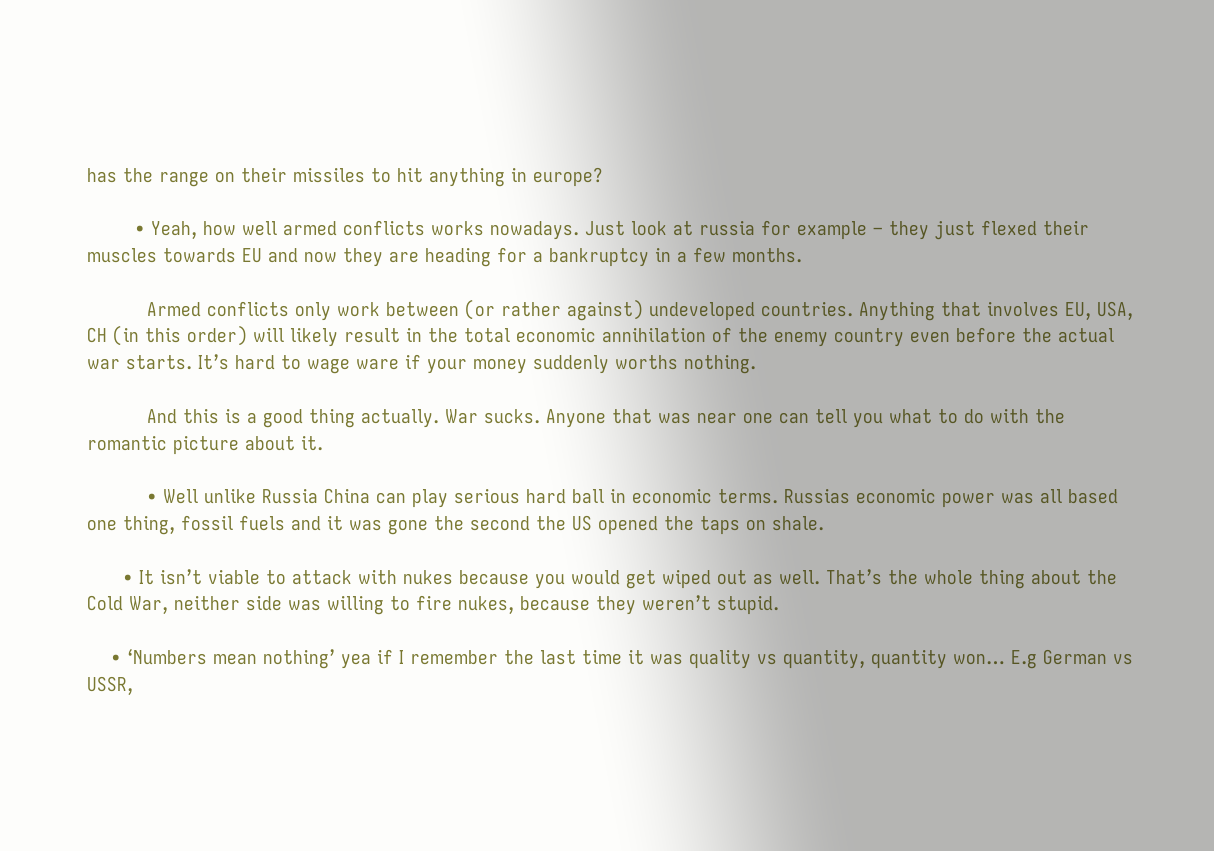has the range on their missiles to hit anything in europe?

        • Yeah, how well armed conflicts works nowadays. Just look at russia for example – they just flexed their muscles towards EU and now they are heading for a bankruptcy in a few months.

          Armed conflicts only work between (or rather against) undeveloped countries. Anything that involves EU, USA, CH (in this order) will likely result in the total economic annihilation of the enemy country even before the actual war starts. It’s hard to wage ware if your money suddenly worths nothing.

          And this is a good thing actually. War sucks. Anyone that was near one can tell you what to do with the romantic picture about it.

          • Well unlike Russia China can play serious hard ball in economic terms. Russias economic power was all based one thing, fossil fuels and it was gone the second the US opened the taps on shale.

      • It isn’t viable to attack with nukes because you would get wiped out as well. That’s the whole thing about the Cold War, neither side was willing to fire nukes, because they weren’t stupid.

    • ‘Numbers mean nothing’ yea if I remember the last time it was quality vs quantity, quantity won… E.g German vs USSR,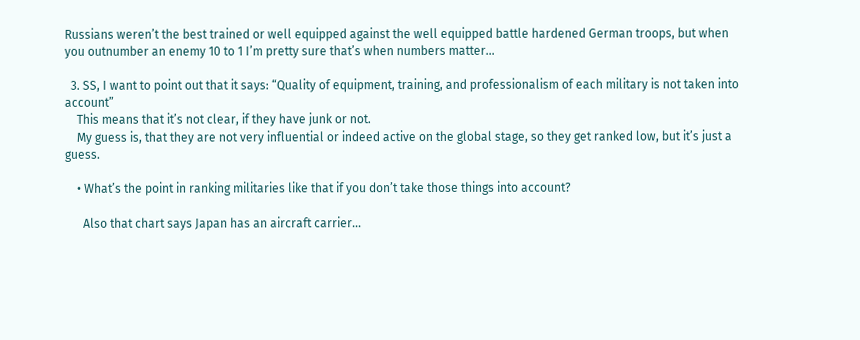Russians weren’t the best trained or well equipped against the well equipped battle hardened German troops, but when you outnumber an enemy 10 to 1 I’m pretty sure that’s when numbers matter…

  3. SS, I want to point out that it says: “Quality of equipment, training, and professionalism of each military is not taken into account”
    This means that it’s not clear, if they have junk or not.
    My guess is, that they are not very influential or indeed active on the global stage, so they get ranked low, but it’s just a guess.

    • What’s the point in ranking militaries like that if you don’t take those things into account?

      Also that chart says Japan has an aircraft carrier…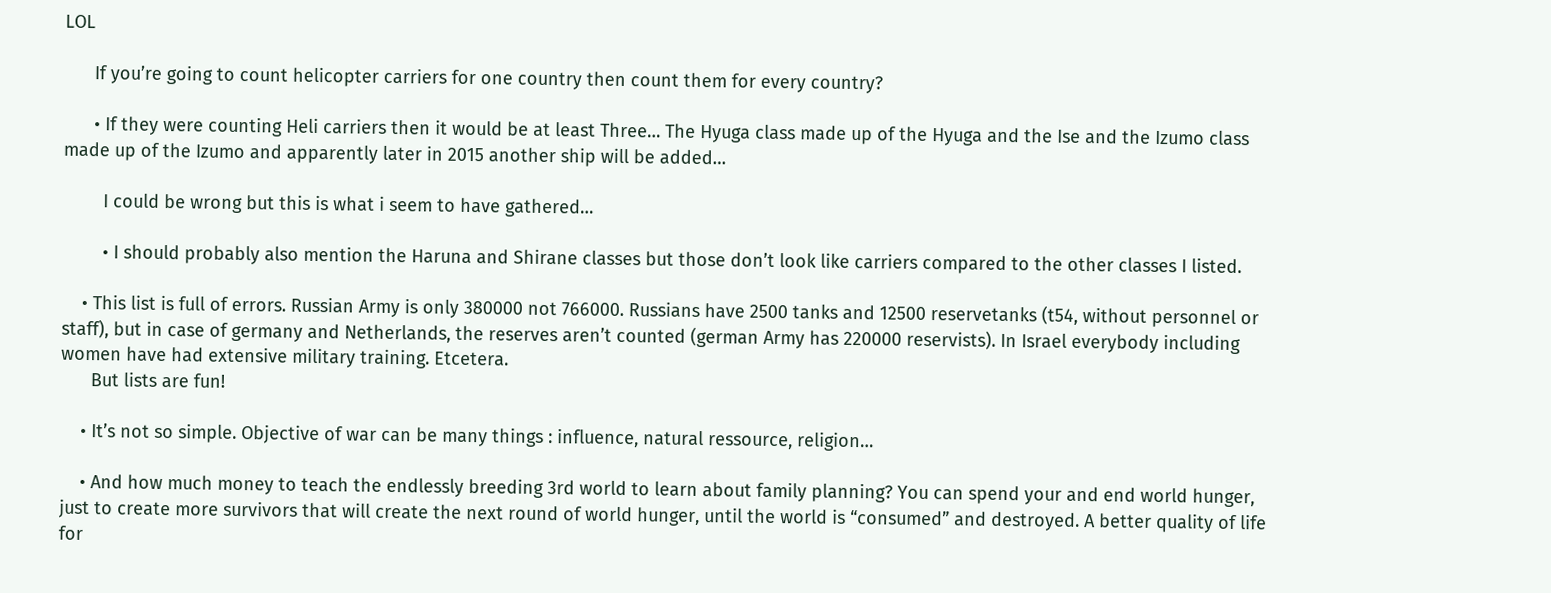LOL

      If you’re going to count helicopter carriers for one country then count them for every country?

      • If they were counting Heli carriers then it would be at least Three… The Hyuga class made up of the Hyuga and the Ise and the Izumo class made up of the Izumo and apparently later in 2015 another ship will be added…

        I could be wrong but this is what i seem to have gathered…

        • I should probably also mention the Haruna and Shirane classes but those don’t look like carriers compared to the other classes I listed.

    • This list is full of errors. Russian Army is only 380000 not 766000. Russians have 2500 tanks and 12500 reservetanks (t54, without personnel or staff), but in case of germany and Netherlands, the reserves aren’t counted (german Army has 220000 reservists). In Israel everybody including women have had extensive military training. Etcetera.
      But lists are fun!

    • It’s not so simple. Objective of war can be many things : influence, natural ressource, religion…

    • And how much money to teach the endlessly breeding 3rd world to learn about family planning? You can spend your and end world hunger, just to create more survivors that will create the next round of world hunger, until the world is “consumed” and destroyed. A better quality of life for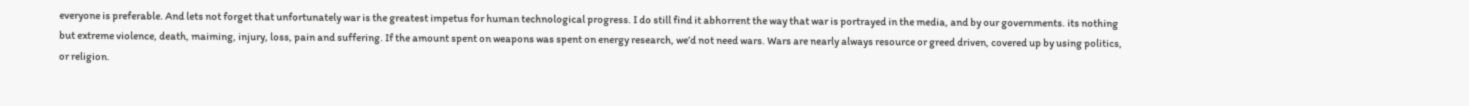everyone is preferable. And lets not forget that unfortunately war is the greatest impetus for human technological progress. I do still find it abhorrent the way that war is portrayed in the media, and by our governments. its nothing but extreme violence, death, maiming, injury, loss, pain and suffering. If the amount spent on weapons was spent on energy research, we’d not need wars. Wars are nearly always resource or greed driven, covered up by using politics, or religion.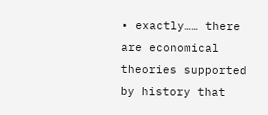• exactly…… there are economical theories supported by history that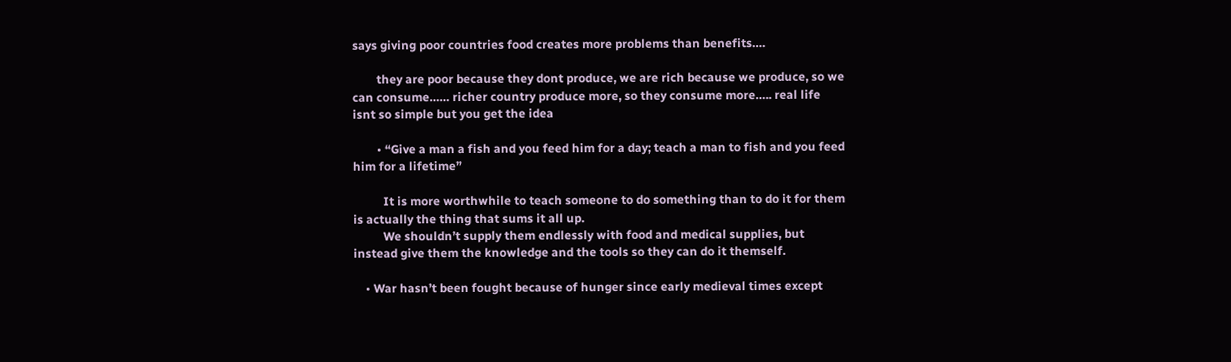says giving poor countries food creates more problems than benefits….

        they are poor because they dont produce, we are rich because we produce, so we can consume…… richer country produce more, so they consume more….. real life isnt so simple but you get the idea

        • “Give a man a fish and you feed him for a day; teach a man to fish and you feed him for a lifetime”

          It is more worthwhile to teach someone to do something than to do it for them is actually the thing that sums it all up.
          We shouldn’t supply them endlessly with food and medical supplies, but instead give them the knowledge and the tools so they can do it themself.

    • War hasn’t been fought because of hunger since early medieval times except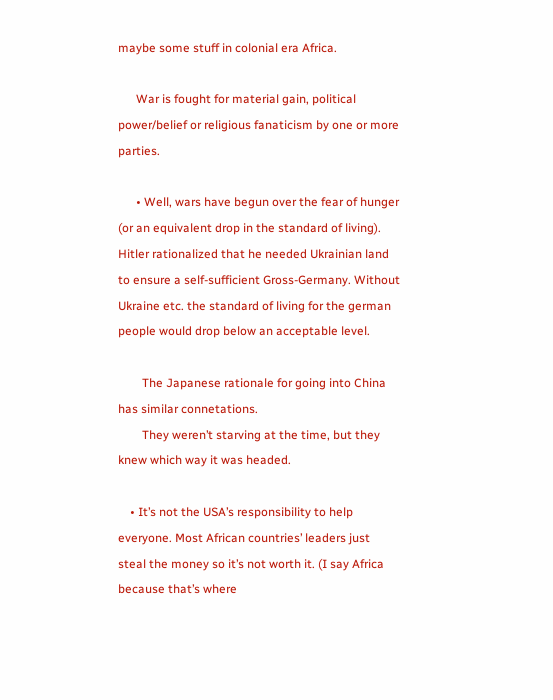maybe some stuff in colonial era Africa.

      War is fought for material gain, political power/belief or religious fanaticism by one or more parties.

      • Well, wars have begun over the fear of hunger (or an equivalent drop in the standard of living). Hitler rationalized that he needed Ukrainian land to ensure a self-sufficient Gross-Germany. Without Ukraine etc. the standard of living for the german people would drop below an acceptable level.

        The Japanese rationale for going into China has similar connetations.
        They weren’t starving at the time, but they knew which way it was headed.

    • It’s not the USA’s responsibility to help everyone. Most African countries’ leaders just steal the money so it’s not worth it. (I say Africa because that’s where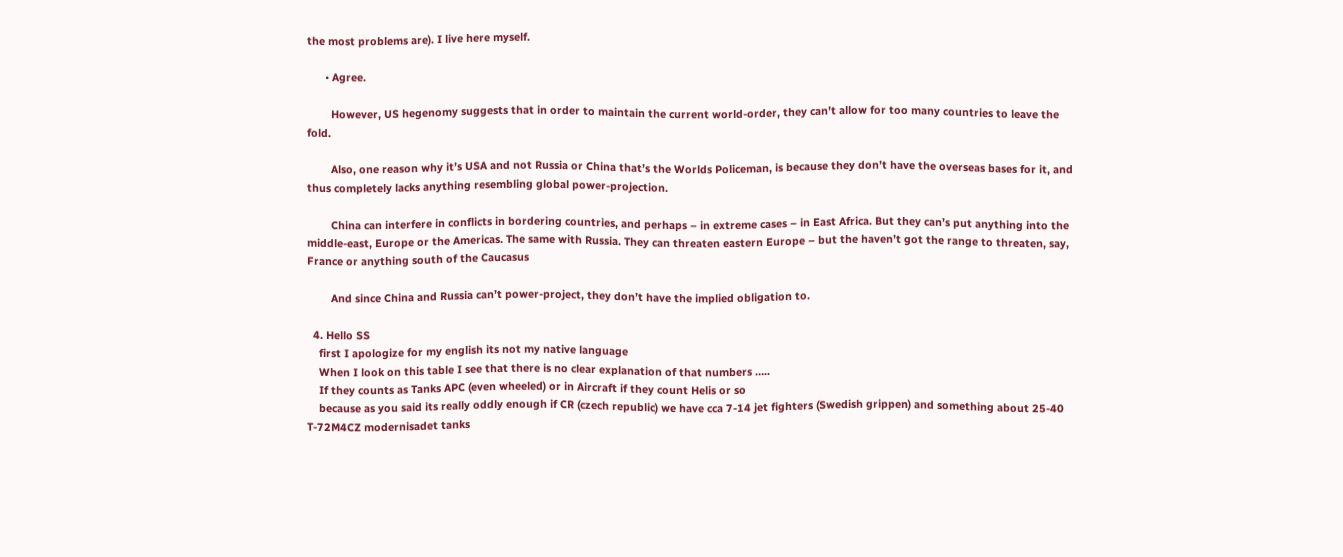the most problems are). I live here myself.

      • Agree.

        However, US hegenomy suggests that in order to maintain the current world-order, they can’t allow for too many countries to leave the fold.

        Also, one reason why it’s USA and not Russia or China that’s the Worlds Policeman, is because they don’t have the overseas bases for it, and thus completely lacks anything resembling global power-projection.

        China can interfere in conflicts in bordering countries, and perhaps – in extreme cases – in East Africa. But they can’s put anything into the middle-east, Europe or the Americas. The same with Russia. They can threaten eastern Europe – but the haven’t got the range to threaten, say, France or anything south of the Caucasus

        And since China and Russia can’t power-project, they don’t have the implied obligation to.

  4. Hello SS
    first I apologize for my english its not my native language
    When I look on this table I see that there is no clear explanation of that numbers …..
    If they counts as Tanks APC (even wheeled) or in Aircraft if they count Helis or so
    because as you said its really oddly enough if CR (czech republic) we have cca 7-14 jet fighters (Swedish grippen) and something about 25-40 T-72M4CZ modernisadet tanks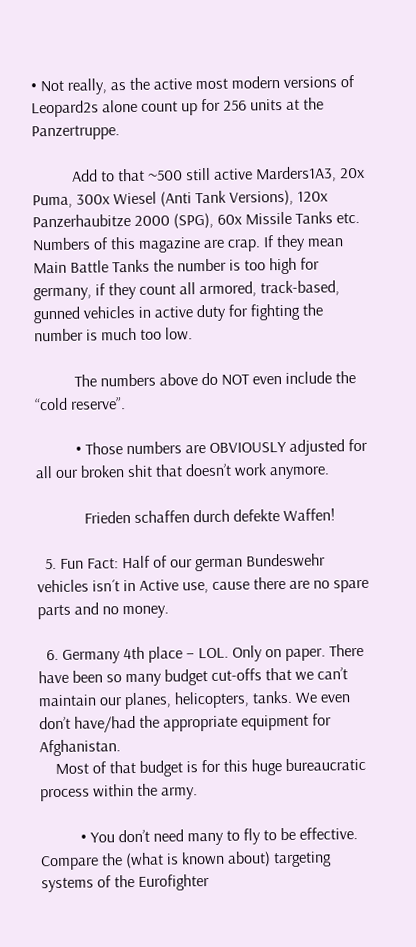• Not really, as the active most modern versions of Leopard2s alone count up for 256 units at the Panzertruppe.

          Add to that ~500 still active Marders1A3, 20x Puma, 300x Wiesel (Anti Tank Versions), 120x Panzerhaubitze 2000 (SPG), 60x Missile Tanks etc. Numbers of this magazine are crap. If they mean Main Battle Tanks the number is too high for germany, if they count all armored, track-based, gunned vehicles in active duty for fighting the number is much too low.

          The numbers above do NOT even include the “cold reserve”.

          • Those numbers are OBVIOUSLY adjusted for all our broken shit that doesn’t work anymore.

            Frieden schaffen durch defekte Waffen!

  5. Fun Fact: Half of our german Bundeswehr vehicles isn´t in Active use, cause there are no spare parts and no money.

  6. Germany 4th place – LOL. Only on paper. There have been so many budget cut-offs that we can’t maintain our planes, helicopters, tanks. We even don’t have/had the appropriate equipment for Afghanistan.
    Most of that budget is for this huge bureaucratic process within the army.

          • You don’t need many to fly to be effective. Compare the (what is known about) targeting systems of the Eurofighter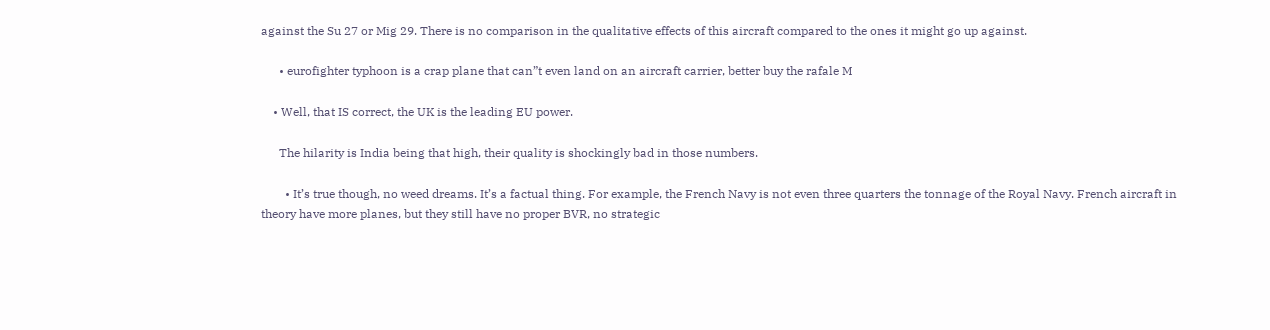against the Su 27 or Mig 29. There is no comparison in the qualitative effects of this aircraft compared to the ones it might go up against.

      • eurofighter typhoon is a crap plane that can”t even land on an aircraft carrier, better buy the rafale M

    • Well, that IS correct, the UK is the leading EU power.

      The hilarity is India being that high, their quality is shockingly bad in those numbers.

        • It’s true though, no weed dreams. It’s a factual thing. For example, the French Navy is not even three quarters the tonnage of the Royal Navy. French aircraft in theory have more planes, but they still have no proper BVR, no strategic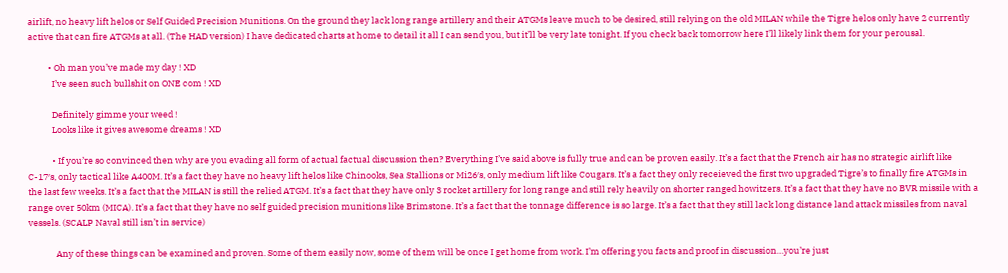airlift, no heavy lift helos or Self Guided Precision Munitions. On the ground they lack long range artillery and their ATGMs leave much to be desired, still relying on the old MILAN while the Tigre helos only have 2 currently active that can fire ATGMs at all. (The HAD version) I have dedicated charts at home to detail it all I can send you, but it’ll be very late tonight. If you check back tomorrow here I’ll likely link them for your perousal.

          • Oh man you’ve made my day ! XD
            I’ve seen such bullshit on ONE com ! XD

            Definitely gimme your weed !
            Looks like it gives awesome dreams ! XD

            • If you’re so convinced then why are you evading all form of actual factual discussion then? Everything I’ve said above is fully true and can be proven easily. It’s a fact that the French air has no strategic airlift like C-17′s, only tactical like A400M. It’s a fact they have no heavy lift helos like Chinooks, Sea Stallions or Mi26′s, only medium lift like Cougars. It’s a fact they only receieved the first two upgraded Tigre’s to finally fire ATGMs in the last few weeks. It’s a fact that the MILAN is still the relied ATGM. It’s a fact that they have only 3 rocket artillery for long range and still rely heavily on shorter ranged howitzers. It’s a fact that they have no BVR missile with a range over 50km (MICA). It’s a fact that they have no self guided precision munitions like Brimstone. It’s a fact that the tonnage difference is so large. It’s a fact that they still lack long distance land attack missiles from naval vessels. (SCALP Naval still isn’t in service)

              Any of these things can be examined and proven. Some of them easily now, some of them will be once I get home from work. I’m offering you facts and proof in discussion…you’re just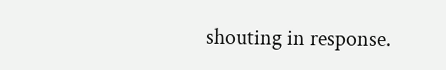shouting in response.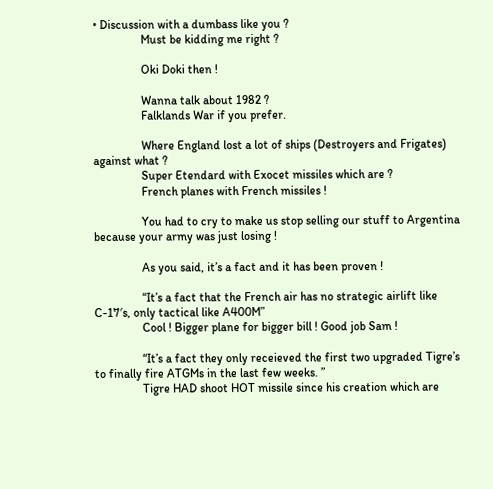• Discussion with a dumbass like you ?
                Must be kidding me right ?

                Oki Doki then !

                Wanna talk about 1982 ?
                Falklands War if you prefer.

                Where England lost a lot of ships (Destroyers and Frigates) against what ?
                Super Etendard with Exocet missiles which are ?
                French planes with French missiles !

                You had to cry to make us stop selling our stuff to Argentina because your army was just losing !

                As you said, it’s a fact and it has been proven !

                “It’s a fact that the French air has no strategic airlift like C-17′s, only tactical like A400M”
                Cool ! Bigger plane for bigger bill ! Good job Sam !

                “It’s a fact they only receieved the first two upgraded Tigre’s to finally fire ATGMs in the last few weeks. ”
                Tigre HAD shoot HOT missile since his creation which are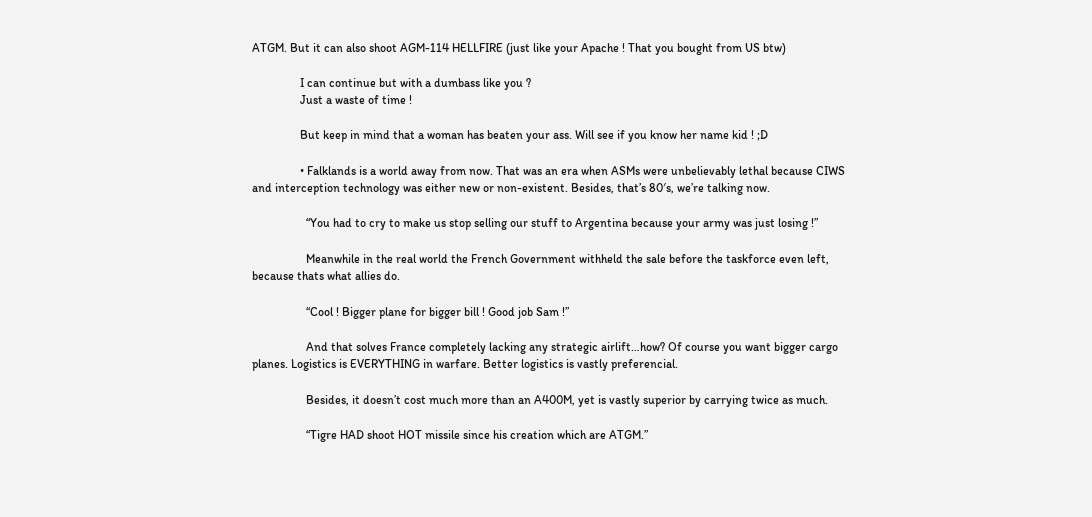ATGM. But it can also shoot AGM-114 HELLFIRE (just like your Apache ! That you bought from US btw)

                I can continue but with a dumbass like you ?
                Just a waste of time !

                But keep in mind that a woman has beaten your ass. Will see if you know her name kid ! ;D

                • Falklands is a world away from now. That was an era when ASMs were unbelievably lethal because CIWS and interception technology was either new or non-existent. Besides, that’s 80′s, we’re talking now.

                  “You had to cry to make us stop selling our stuff to Argentina because your army was just losing !”

                  Meanwhile in the real world the French Government withheld the sale before the taskforce even left, because thats what allies do.

                  “Cool ! Bigger plane for bigger bill ! Good job Sam !”

                  And that solves France completely lacking any strategic airlift…how? Of course you want bigger cargo planes. Logistics is EVERYTHING in warfare. Better logistics is vastly preferencial.

                  Besides, it doesn’t cost much more than an A400M, yet is vastly superior by carrying twice as much.

                  “Tigre HAD shoot HOT missile since his creation which are ATGM.”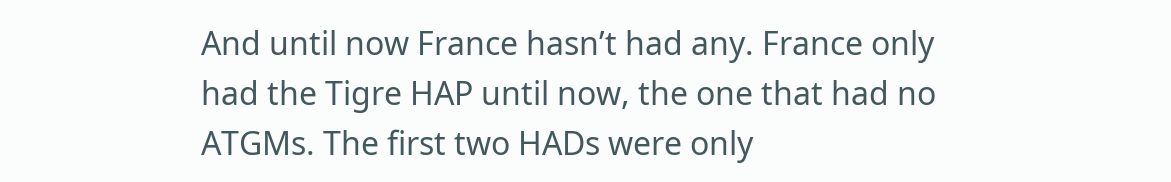And until now France hasn’t had any. France only had the Tigre HAP until now, the one that had no ATGMs. The first two HADs were only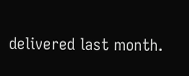delivered last month.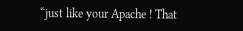“just like your Apache ! That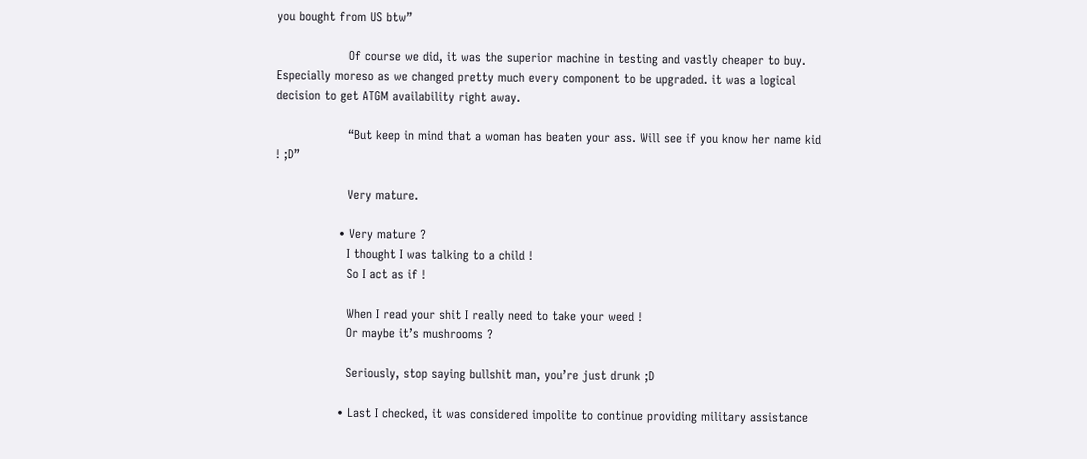you bought from US btw”

                  Of course we did, it was the superior machine in testing and vastly cheaper to buy. Especially moreso as we changed pretty much every component to be upgraded. it was a logical decision to get ATGM availability right away.

                  “But keep in mind that a woman has beaten your ass. Will see if you know her name kid ! ;D”

                  Very mature.

                • Very mature ?
                  I thought I was talking to a child !
                  So I act as if !

                  When I read your shit I really need to take your weed !
                  Or maybe it’s mushrooms ?

                  Seriously, stop saying bullshit man, you’re just drunk ;D

                • Last I checked, it was considered impolite to continue providing military assistance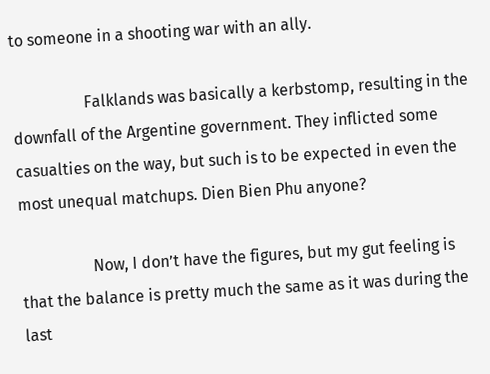to someone in a shooting war with an ally.

                  Falklands was basically a kerbstomp, resulting in the downfall of the Argentine government. They inflicted some casualties on the way, but such is to be expected in even the most unequal matchups. Dien Bien Phu anyone?

                  Now, I don’t have the figures, but my gut feeling is that the balance is pretty much the same as it was during the last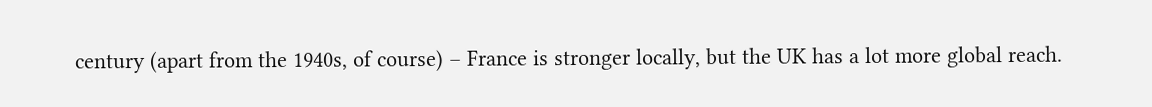century (apart from the 1940s, of course) – France is stronger locally, but the UK has a lot more global reach.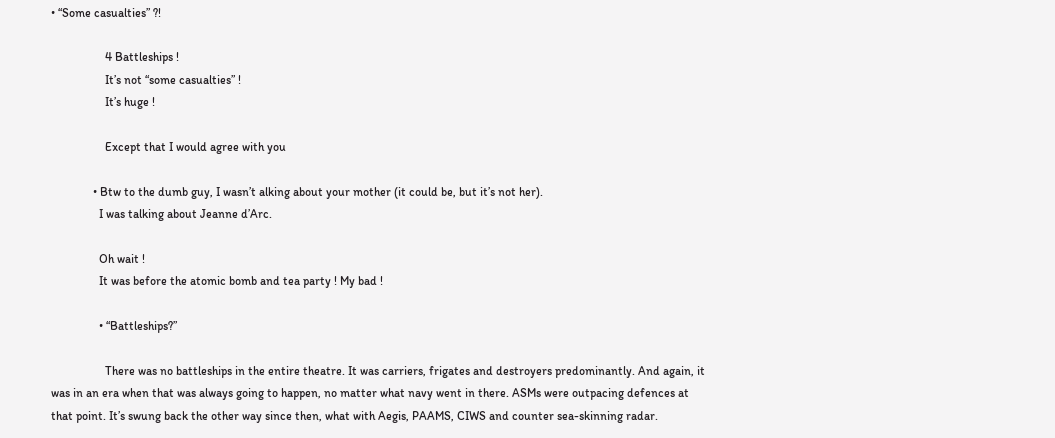• “Some casualties” ?!

                  4 Battleships !
                  It’s not “some casualties” !
                  It’s huge !

                  Except that I would agree with you

              • Btw to the dumb guy, I wasn’t alking about your mother (it could be, but it’s not her).
                I was talking about Jeanne d’Arc.

                Oh wait !
                It was before the atomic bomb and tea party ! My bad !

                • “Battleships?”

                  There was no battleships in the entire theatre. It was carriers, frigates and destroyers predominantly. And again, it was in an era when that was always going to happen, no matter what navy went in there. ASMs were outpacing defences at that point. It’s swung back the other way since then, what with Aegis, PAAMS, CIWS and counter sea-skinning radar.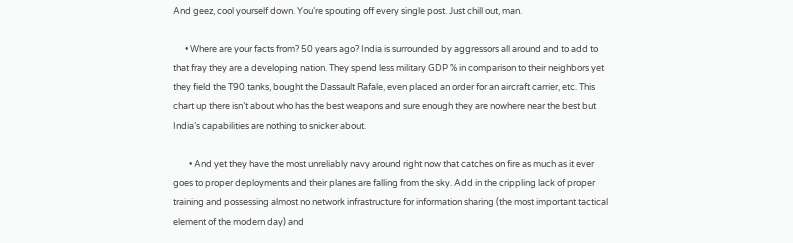And geez, cool yourself down. You’re spouting off every single post. Just chill out, man.

      • Where are your facts from? 50 years ago? India is surrounded by aggressors all around and to add to that fray they are a developing nation. They spend less military GDP % in comparison to their neighbors yet they field the T90 tanks, bought the Dassault Rafale, even placed an order for an aircraft carrier, etc. This chart up there isn’t about who has the best weapons and sure enough they are nowhere near the best but India’s capabilities are nothing to snicker about.

        • And yet they have the most unreliably navy around right now that catches on fire as much as it ever goes to proper deployments and their planes are falling from the sky. Add in the crippling lack of proper training and possessing almost no network infrastructure for information sharing (the most important tactical element of the modern day) and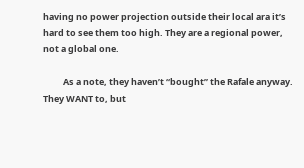having no power projection outside their local ara it’s hard to see them too high. They are a regional power, not a global one.

          As a note, they haven’t “bought” the Rafale anyway. They WANT to, but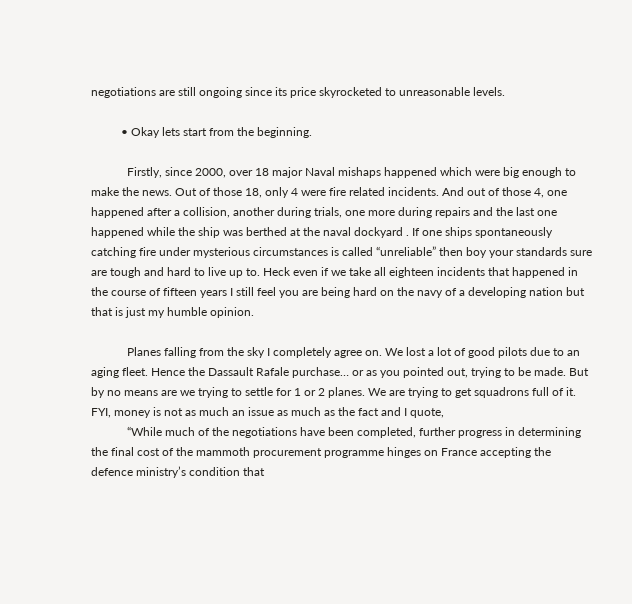negotiations are still ongoing since its price skyrocketed to unreasonable levels.

          • Okay lets start from the beginning.

            Firstly, since 2000, over 18 major Naval mishaps happened which were big enough to make the news. Out of those 18, only 4 were fire related incidents. And out of those 4, one happened after a collision, another during trials, one more during repairs and the last one happened while the ship was berthed at the naval dockyard . If one ships spontaneously catching fire under mysterious circumstances is called “unreliable” then boy your standards sure are tough and hard to live up to. Heck even if we take all eighteen incidents that happened in the course of fifteen years I still feel you are being hard on the navy of a developing nation but that is just my humble opinion.

            Planes falling from the sky I completely agree on. We lost a lot of good pilots due to an aging fleet. Hence the Dassault Rafale purchase… or as you pointed out, trying to be made. But by no means are we trying to settle for 1 or 2 planes. We are trying to get squadrons full of it. FYI, money is not as much an issue as much as the fact and I quote,
            “While much of the negotiations have been completed, further progress in determining the final cost of the mammoth procurement programme hinges on France accepting the defence ministry’s condition that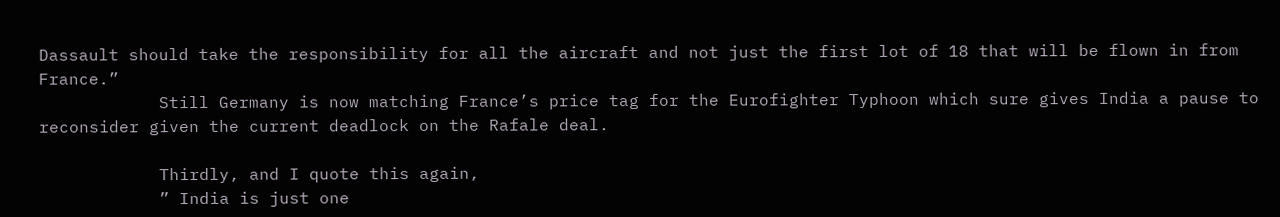Dassault should take the responsibility for all the aircraft and not just the first lot of 18 that will be flown in from France.”
            Still Germany is now matching France’s price tag for the Eurofighter Typhoon which sure gives India a pause to reconsider given the current deadlock on the Rafale deal.

            Thirdly, and I quote this again,
            ” India is just one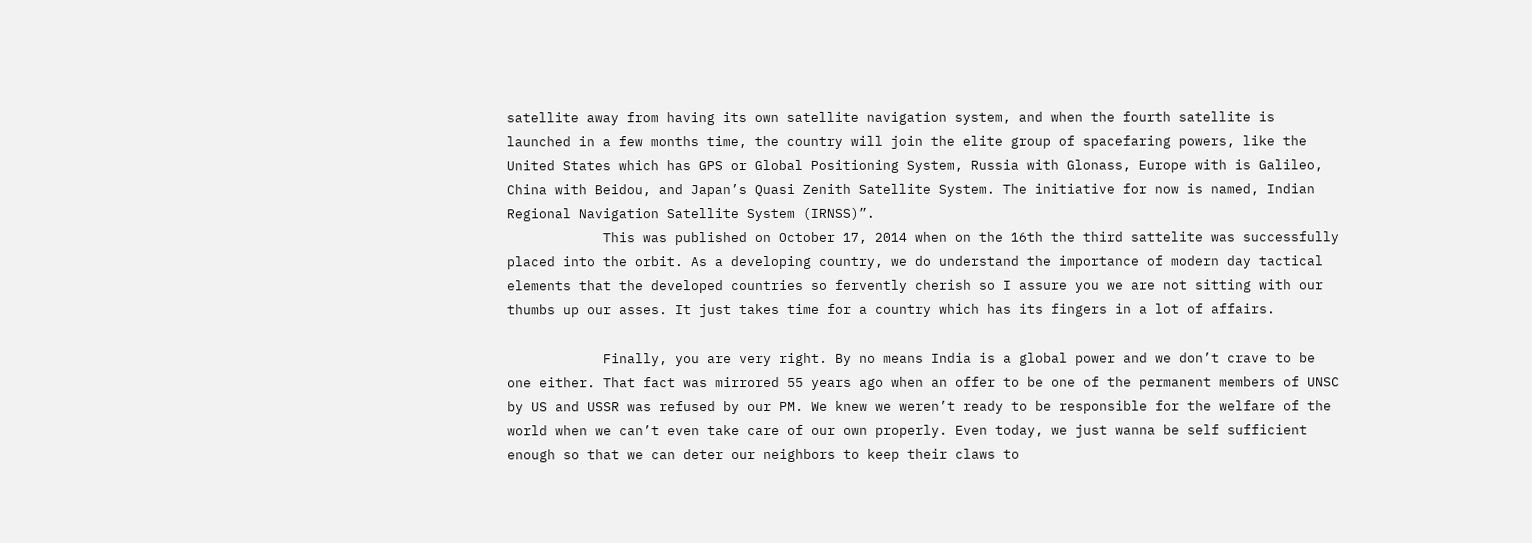satellite away from having its own satellite navigation system, and when the fourth satellite is launched in a few months time, the country will join the elite group of spacefaring powers, like the United States which has GPS or Global Positioning System, Russia with Glonass, Europe with is Galileo, China with Beidou, and Japan’s Quasi Zenith Satellite System. The initiative for now is named, Indian Regional Navigation Satellite System (IRNSS)”.
            This was published on October 17, 2014 when on the 16th the third sattelite was successfully placed into the orbit. As a developing country, we do understand the importance of modern day tactical elements that the developed countries so fervently cherish so I assure you we are not sitting with our thumbs up our asses. It just takes time for a country which has its fingers in a lot of affairs.

            Finally, you are very right. By no means India is a global power and we don’t crave to be one either. That fact was mirrored 55 years ago when an offer to be one of the permanent members of UNSC by US and USSR was refused by our PM. We knew we weren’t ready to be responsible for the welfare of the world when we can’t even take care of our own properly. Even today, we just wanna be self sufficient enough so that we can deter our neighbors to keep their claws to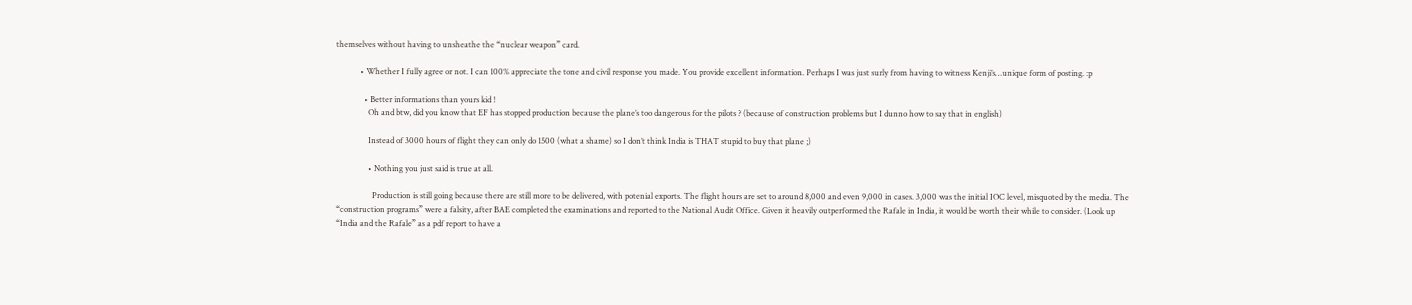themselves without having to unsheathe the “nuclear weapon” card.

            • Whether I fully agree or not. I can 100% appreciate the tone and civil response you made. You provide excellent information. Perhaps I was just surly from having to witness Kenji’s…unique form of posting. :p

              • Better informations than yours kid !
                Oh and btw, did you know that EF has stopped production because the plane’s too dangerous for the pilots ? (because of construction problems but I dunno how to say that in english)

                Instead of 3000 hours of flight they can only do 1500 (what a shame) so I don’t think India is THAT stupid to buy that plane ;)

                • Nothing you just said is true at all.

                  Production is still going because there are still more to be delivered, with potenial exports. The flight hours are set to around 8,000 and even 9,000 in cases. 3,000 was the initial IOC level, misquoted by the media. The “construction programs” were a falsity, after BAE completed the examinations and reported to the National Audit Office. Given it heavily outperformed the Rafale in India, it would be worth their while to consider. (Look up “India and the Rafale” as a pdf report to have a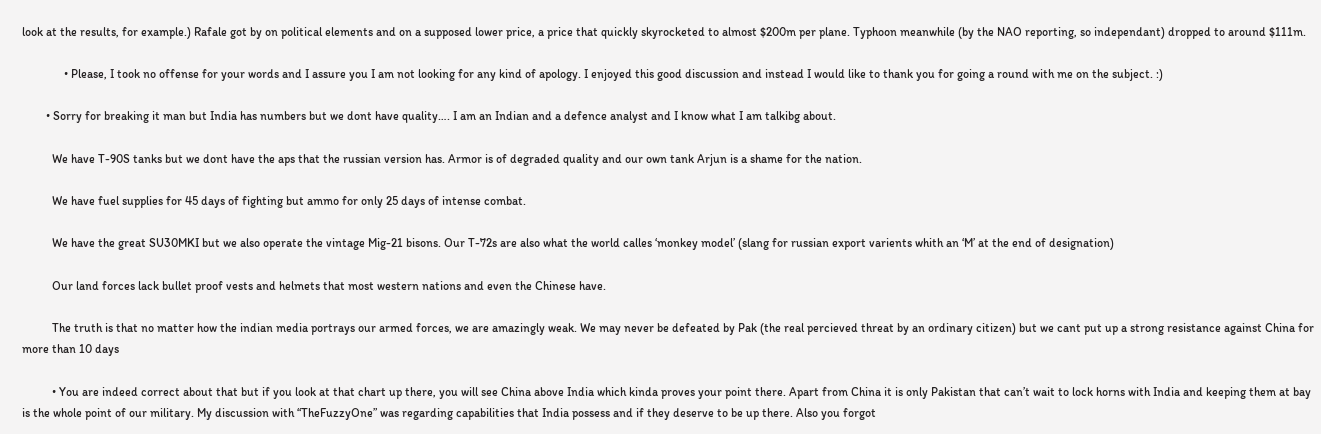look at the results, for example.) Rafale got by on political elements and on a supposed lower price, a price that quickly skyrocketed to almost $200m per plane. Typhoon meanwhile (by the NAO reporting, so independant) dropped to around $111m.

              • Please, I took no offense for your words and I assure you I am not looking for any kind of apology. I enjoyed this good discussion and instead I would like to thank you for going a round with me on the subject. :)

        • Sorry for breaking it man but India has numbers but we dont have quality…. I am an Indian and a defence analyst and I know what I am talkibg about.

          We have T-90S tanks but we dont have the aps that the russian version has. Armor is of degraded quality and our own tank Arjun is a shame for the nation.

          We have fuel supplies for 45 days of fighting but ammo for only 25 days of intense combat.

          We have the great SU30MKI but we also operate the vintage Mig-21 bisons. Our T-72s are also what the world calles ‘monkey model’ (slang for russian export varients whith an ‘M’ at the end of designation)

          Our land forces lack bullet proof vests and helmets that most western nations and even the Chinese have.

          The truth is that no matter how the indian media portrays our armed forces, we are amazingly weak. We may never be defeated by Pak (the real percieved threat by an ordinary citizen) but we cant put up a strong resistance against China for more than 10 days

          • You are indeed correct about that but if you look at that chart up there, you will see China above India which kinda proves your point there. Apart from China it is only Pakistan that can’t wait to lock horns with India and keeping them at bay is the whole point of our military. My discussion with “TheFuzzyOne” was regarding capabilities that India possess and if they deserve to be up there. Also you forgot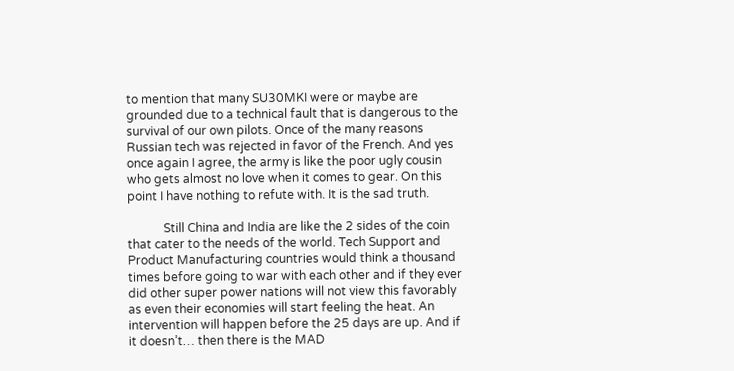to mention that many SU30MKI were or maybe are grounded due to a technical fault that is dangerous to the survival of our own pilots. Once of the many reasons Russian tech was rejected in favor of the French. And yes once again I agree, the army is like the poor ugly cousin who gets almost no love when it comes to gear. On this point I have nothing to refute with. It is the sad truth.

            Still China and India are like the 2 sides of the coin that cater to the needs of the world. Tech Support and Product Manufacturing countries would think a thousand times before going to war with each other and if they ever did other super power nations will not view this favorably as even their economies will start feeling the heat. An intervention will happen before the 25 days are up. And if it doesn’t… then there is the MAD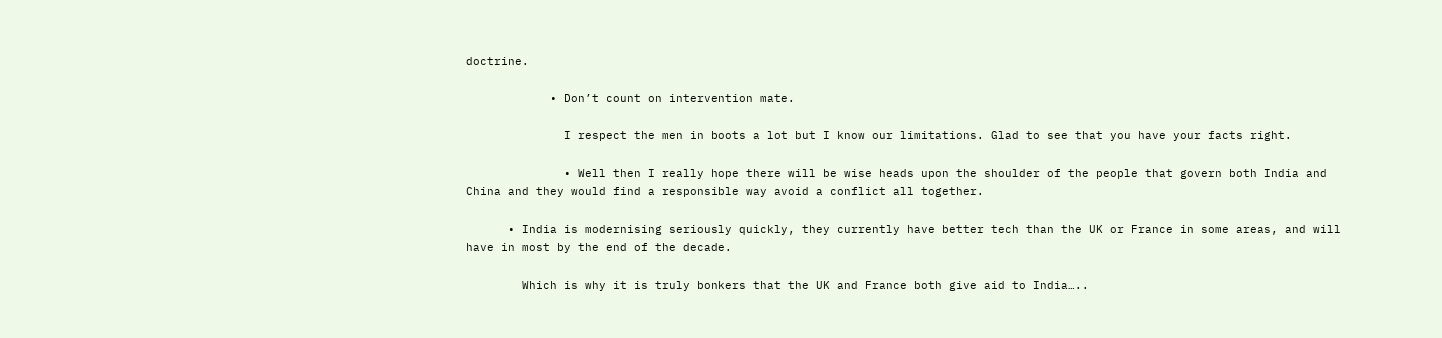doctrine.

            • Don’t count on intervention mate.

              I respect the men in boots a lot but I know our limitations. Glad to see that you have your facts right.

              • Well then I really hope there will be wise heads upon the shoulder of the people that govern both India and China and they would find a responsible way avoid a conflict all together.

      • India is modernising seriously quickly, they currently have better tech than the UK or France in some areas, and will have in most by the end of the decade.

        Which is why it is truly bonkers that the UK and France both give aid to India…..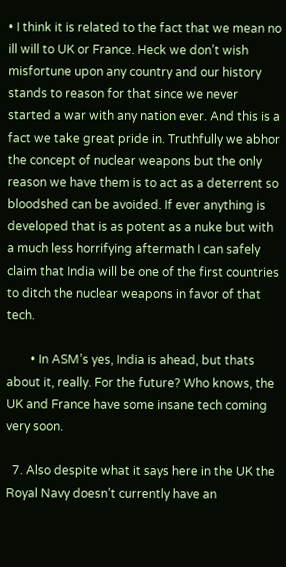• I think it is related to the fact that we mean no ill will to UK or France. Heck we don’t wish misfortune upon any country and our history stands to reason for that since we never started a war with any nation ever. And this is a fact we take great pride in. Truthfully we abhor the concept of nuclear weapons but the only reason we have them is to act as a deterrent so bloodshed can be avoided. If ever anything is developed that is as potent as a nuke but with a much less horrifying aftermath I can safely claim that India will be one of the first countries to ditch the nuclear weapons in favor of that tech.

        • In ASM’s yes, India is ahead, but thats about it, really. For the future? Who knows, the UK and France have some insane tech coming very soon.

  7. Also despite what it says here in the UK the Royal Navy doesn’t currently have an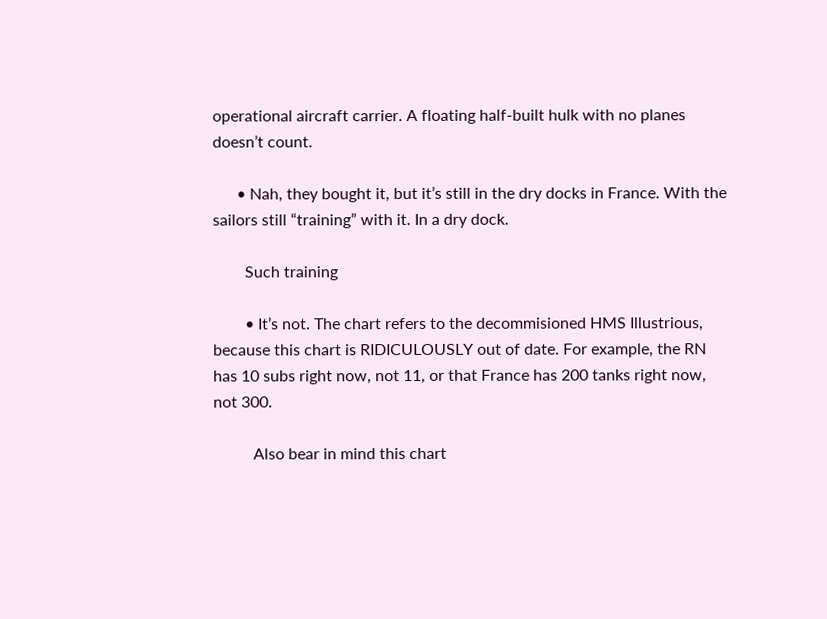operational aircraft carrier. A floating half-built hulk with no planes doesn’t count.

      • Nah, they bought it, but it’s still in the dry docks in France. With the sailors still “training” with it. In a dry dock.

        Such training

        • It’s not. The chart refers to the decommisioned HMS Illustrious, because this chart is RIDICULOUSLY out of date. For example, the RN has 10 subs right now, not 11, or that France has 200 tanks right now, not 300.

          Also bear in mind this chart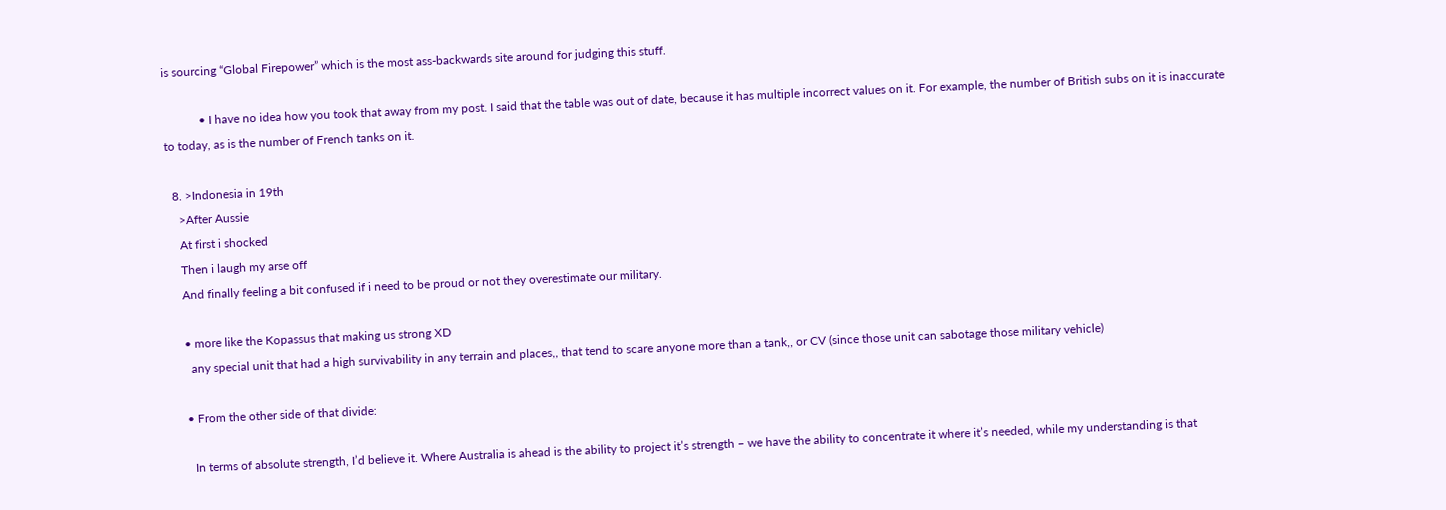is sourcing “Global Firepower” which is the most ass-backwards site around for judging this stuff.

            • I have no idea how you took that away from my post. I said that the table was out of date, because it has multiple incorrect values on it. For example, the number of British subs on it is inaccurate to today, as is the number of French tanks on it.

  8. >Indonesia in 19th
    >After Aussie
    At first i shocked
    Then i laugh my arse off
    And finally feeling a bit confused if i need to be proud or not they overestimate our military.

    • more like the Kopassus that making us strong XD
      any special unit that had a high survivability in any terrain and places,, that tend to scare anyone more than a tank,, or CV (since those unit can sabotage those military vehicle)

    • From the other side of that divide:

      In terms of absolute strength, I’d believe it. Where Australia is ahead is the ability to project it’s strength – we have the ability to concentrate it where it’s needed, while my understanding is that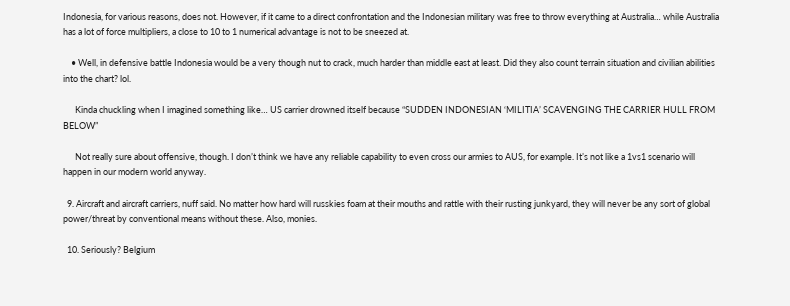Indonesia, for various reasons, does not. However, if it came to a direct confrontation and the Indonesian military was free to throw everything at Australia… while Australia has a lot of force multipliers, a close to 10 to 1 numerical advantage is not to be sneezed at.

    • Well, in defensive battle Indonesia would be a very though nut to crack, much harder than middle east at least. Did they also count terrain situation and civilian abilities into the chart? lol.

      Kinda chuckling when I imagined something like… US carrier drowned itself because “SUDDEN INDONESIAN ‘MILITIA’ SCAVENGING THE CARRIER HULL FROM BELOW”

      Not really sure about offensive, though. I don’t think we have any reliable capability to even cross our armies to AUS, for example. It’s not like a 1vs1 scenario will happen in our modern world anyway.

  9. Aircraft and aircraft carriers, nuff said. No matter how hard will russkies foam at their mouths and rattle with their rusting junkyard, they will never be any sort of global power/threat by conventional means without these. Also, monies.

  10. Seriously? Belgium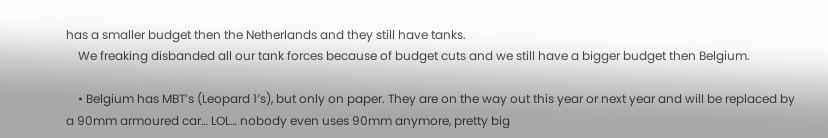has a smaller budget then the Netherlands and they still have tanks.
    We freaking disbanded all our tank forces because of budget cuts and we still have a bigger budget then Belgium.

    • Belgium has MBT’s (Leopard 1′s), but only on paper. They are on the way out this year or next year and will be replaced by a 90mm armoured car… LOL… nobody even uses 90mm anymore, pretty big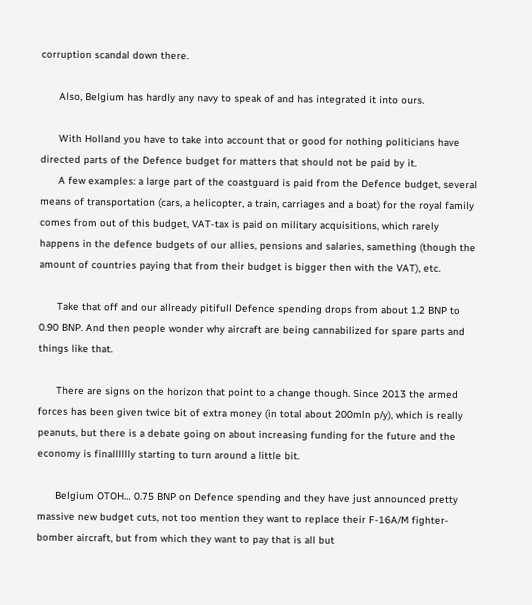corruption scandal down there.

      Also, Belgium has hardly any navy to speak of and has integrated it into ours.

      With Holland you have to take into account that or good for nothing politicians have directed parts of the Defence budget for matters that should not be paid by it.
      A few examples: a large part of the coastguard is paid from the Defence budget, several means of transportation (cars, a helicopter, a train, carriages and a boat) for the royal family comes from out of this budget, VAT-tax is paid on military acquisitions, which rarely happens in the defence budgets of our allies, pensions and salaries, samething (though the amount of countries paying that from their budget is bigger then with the VAT), etc.

      Take that off and our allready pitifull Defence spending drops from about 1.2 BNP to 0.90 BNP. And then people wonder why aircraft are being cannabilized for spare parts and things like that.

      There are signs on the horizon that point to a change though. Since 2013 the armed forces has been given twice bit of extra money (in total about 200mln p/y), which is really peanuts, but there is a debate going on about increasing funding for the future and the economy is finalllllly starting to turn around a little bit.

      Belgium OTOH… 0.75 BNP on Defence spending and they have just announced pretty massive new budget cuts, not too mention they want to replace their F-16A/M fighter-bomber aircraft, but from which they want to pay that is all but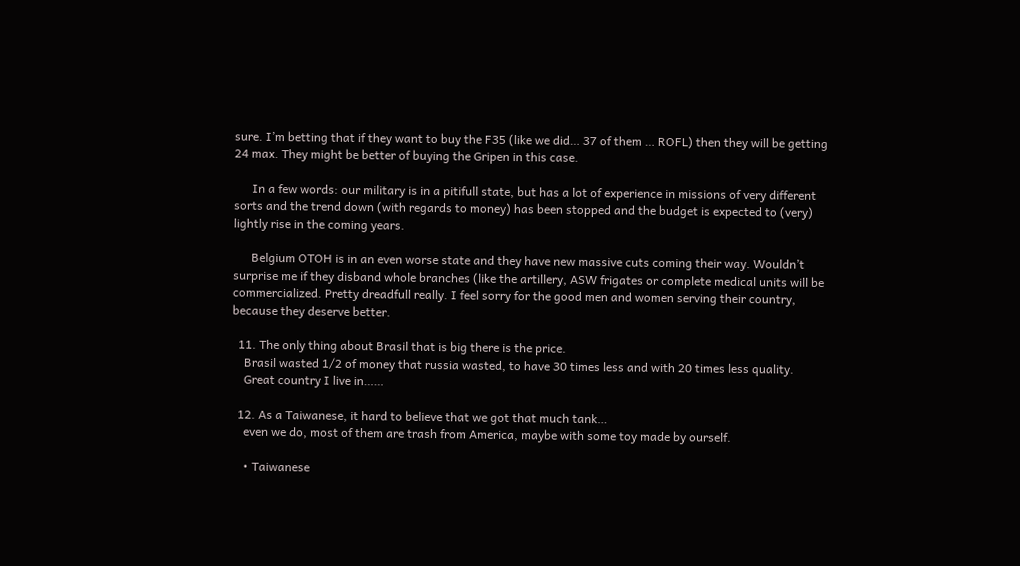sure. I’m betting that if they want to buy the F35 (like we did… 37 of them … ROFL) then they will be getting 24 max. They might be better of buying the Gripen in this case.

      In a few words: our military is in a pitifull state, but has a lot of experience in missions of very different sorts and the trend down (with regards to money) has been stopped and the budget is expected to (very) lightly rise in the coming years.

      Belgium OTOH is in an even worse state and they have new massive cuts coming their way. Wouldn’t surprise me if they disband whole branches (like the artillery, ASW frigates or complete medical units will be commercialized. Pretty dreadfull really. I feel sorry for the good men and women serving their country, because they deserve better.

  11. The only thing about Brasil that is big there is the price.
    Brasil wasted 1/2 of money that russia wasted, to have 30 times less and with 20 times less quality.
    Great country I live in……

  12. As a Taiwanese, it hard to believe that we got that much tank…
    even we do, most of them are trash from America, maybe with some toy made by ourself.

    • Taiwanese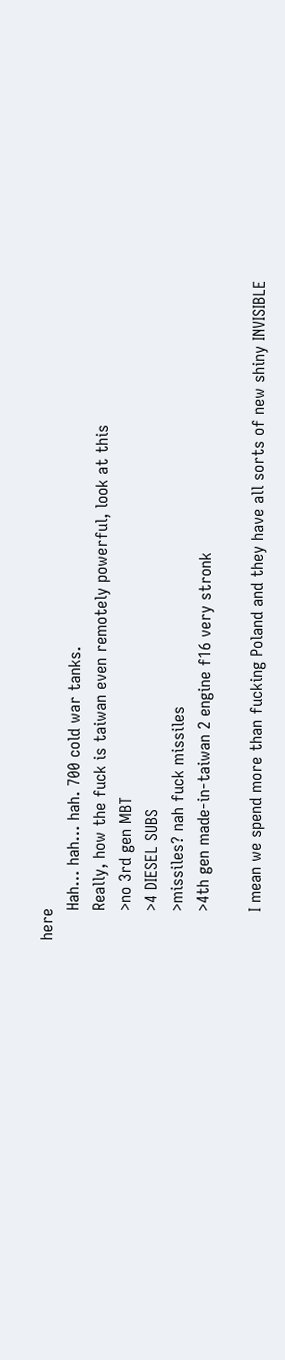here
      Hah… hah… hah. 700 cold war tanks.
      Really, how the fuck is taiwan even remotely powerful, look at this
      >no 3rd gen MBT
      >4 DIESEL SUBS
      >missiles? nah fuck missiles
      >4th gen made-in-taiwan 2 engine f16 very stronk

      I mean we spend more than fucking Poland and they have all sorts of new shiny INVISIBLE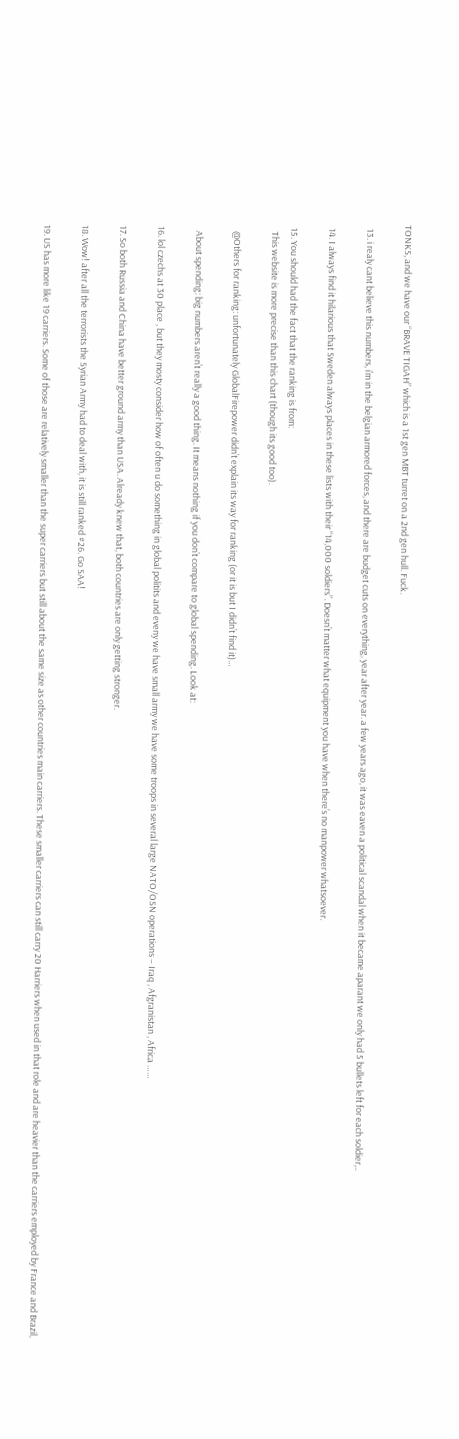TONKS, and we have our “BRAVE TIGAH” which is a 1st gen MBT turret on a 2nd gen hull. Fuck.

  13. i realy cant believe this numbers, i’m in the belgian armored forces, and there are budget cuts on everything, year after year. a few years ago, it was eaven a political scandal when it became aparant we only had 5 bullets left for each soldier,..

  14. I always find it hilarious that Sweden always places in these lists with their “14,000 soldiers”. Doesn’t matter what equipment you have when there’s no manpower whatsoever.

  15. You should had the fact that the ranking is from:
    This website is more precise than this chart (though its good too).

    @Others for ranking: unfortunately GlobalFirepower didn’t explain its way for ranking (or it is but I didn’t find it)…

    About spending: big numbers aren’t really a good thing. It means nothing if you don’t compare to global spending. Look at:

  16. lol czechs at 30 place , but they mosty consider how of often u do something in global politits and eveny we have small army we have some troops in several large NATO/OSN operations – Iraq , Afgranistan , Africa ……

  17. So both Russia and China have better ground army than USA. Already knew that, both countries are only getting stronger.

  18. Wow! after all the terrorists the Syrian Army had to deal with, it is still ranked #26. Go SAA!

  19. US has more like 19 carriers. Some of those are relatively smaller than the super carriers but still about the same size as other countries main carriers. These smaller carriers can still carry 20 Harriers when used in that role and are heavier than the carriers employed by France and Brazil,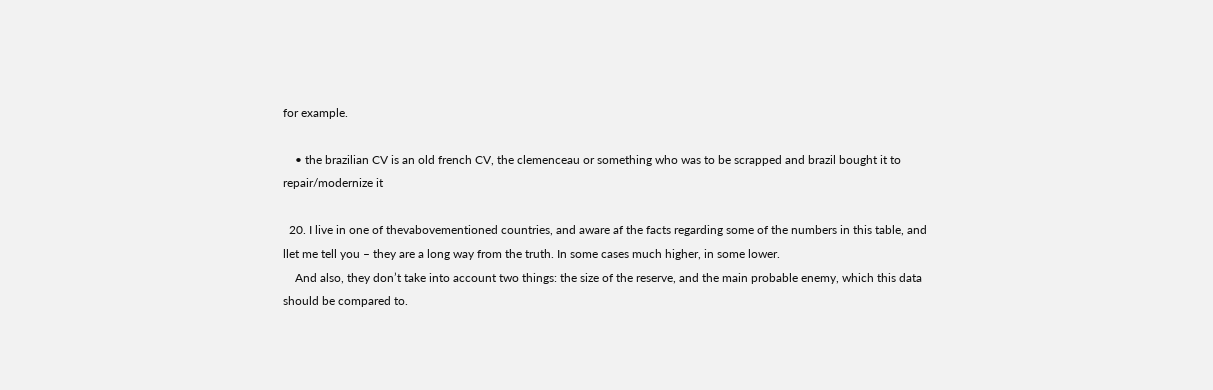for example.

    • the brazilian CV is an old french CV, the clemenceau or something who was to be scrapped and brazil bought it to repair/modernize it

  20. I live in one of thevabovementioned countries, and aware af the facts regarding some of the numbers in this table, and llet me tell you – they are a long way from the truth. In some cases much higher, in some lower.
    And also, they don’t take into account two things: the size of the reserve, and the main probable enemy, which this data should be compared to.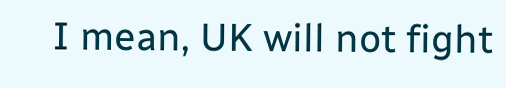I mean, UK will not fight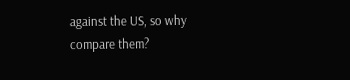against the US, so why compare them?